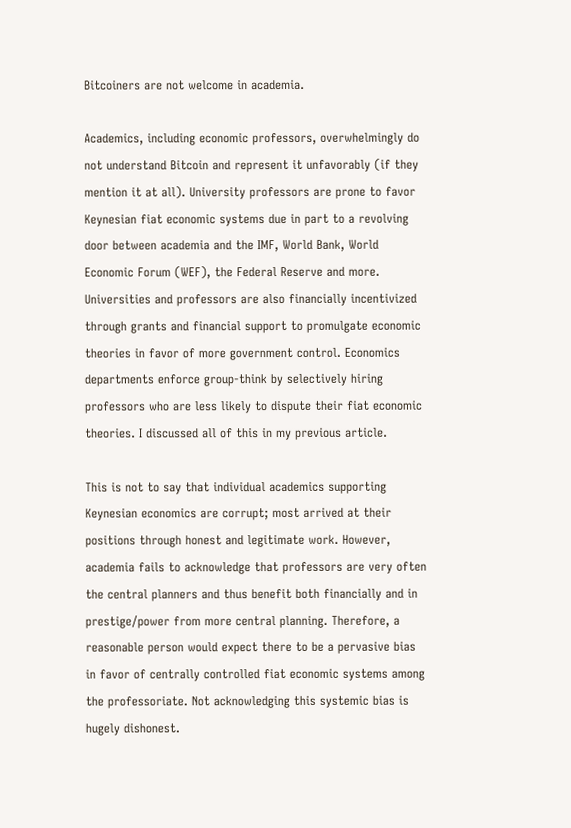Bitcoiners are not welcome in academia.

Academics, including economic professors, overwhelmingly do not understand Bitcoin and represent it unfavorably (if they mention it at all). University professors are prone to favor Keynesian fiat economic systems due in part to a revolving door between academia and the IMF, World Bank, World Economic Forum (WEF), the Federal Reserve and more. Universities and professors are also financially incentivized through grants and financial support to promulgate economic theories in favor of more government control. Economics departments enforce group-think by selectively hiring professors who are less likely to dispute their fiat economic theories. I discussed all of this in my previous article.

This is not to say that individual academics supporting Keynesian economics are corrupt; most arrived at their positions through honest and legitimate work. However, academia fails to acknowledge that professors are very often the central planners and thus benefit both financially and in prestige/power from more central planning. Therefore, a reasonable person would expect there to be a pervasive bias in favor of centrally controlled fiat economic systems among the professoriate. Not acknowledging this systemic bias is hugely dishonest.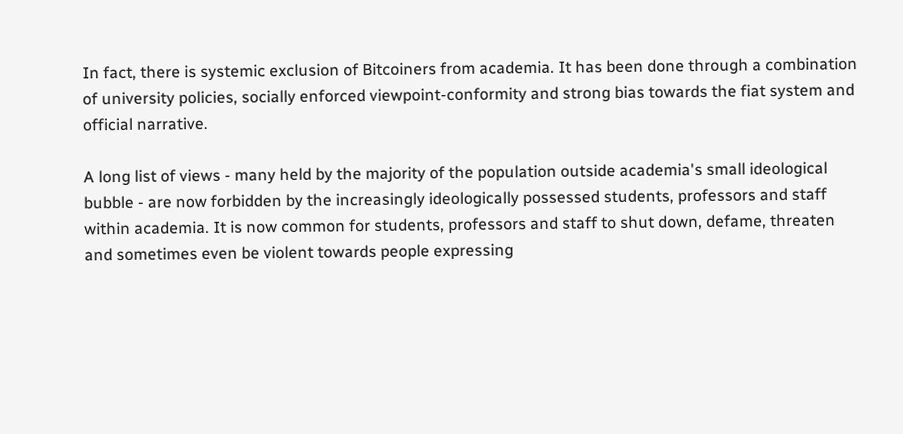In fact, there is systemic exclusion of Bitcoiners from academia. It has been done through a combination of university policies, socially enforced viewpoint-conformity and strong bias towards the fiat system and official narrative.

A long list of views - many held by the majority of the population outside academia's small ideological bubble - are now forbidden by the increasingly ideologically possessed students, professors and staff within academia. It is now common for students, professors and staff to shut down, defame, threaten and sometimes even be violent towards people expressing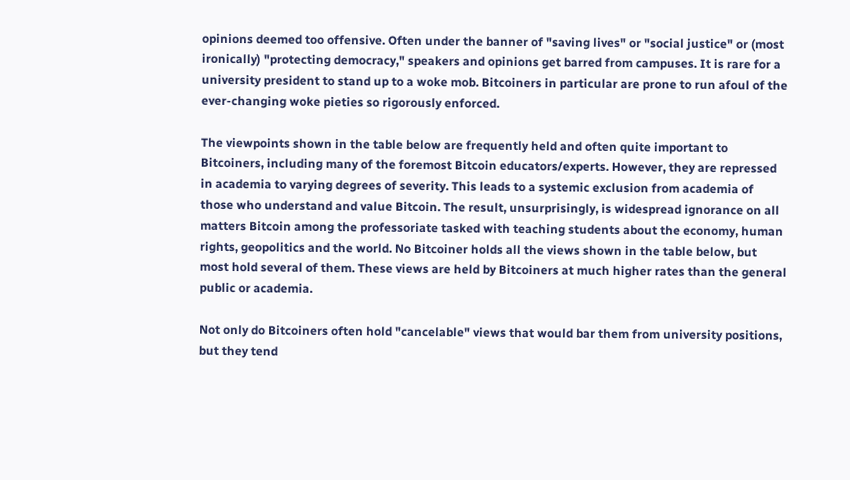opinions deemed too offensive. Often under the banner of "saving lives" or "social justice" or (most ironically) "protecting democracy," speakers and opinions get barred from campuses. It is rare for a university president to stand up to a woke mob. Bitcoiners in particular are prone to run afoul of the ever-changing woke pieties so rigorously enforced.

The viewpoints shown in the table below are frequently held and often quite important to Bitcoiners, including many of the foremost Bitcoin educators/experts. However, they are repressed in academia to varying degrees of severity. This leads to a systemic exclusion from academia of those who understand and value Bitcoin. The result, unsurprisingly, is widespread ignorance on all matters Bitcoin among the professoriate tasked with teaching students about the economy, human rights, geopolitics and the world. No Bitcoiner holds all the views shown in the table below, but most hold several of them. These views are held by Bitcoiners at much higher rates than the general public or academia.

Not only do Bitcoiners often hold "cancelable" views that would bar them from university positions, but they tend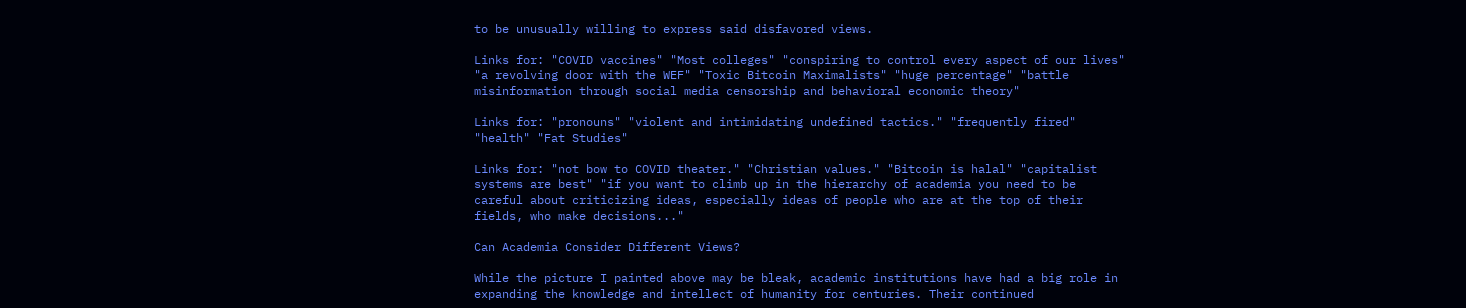to be unusually willing to express said disfavored views.

Links for: "COVID vaccines" "Most colleges" "conspiring to control every aspect of our lives" "a revolving door with the WEF" "Toxic Bitcoin Maximalists" "huge percentage" "battle misinformation through social media censorship and behavioral economic theory"

Links for: "pronouns" "violent and intimidating undefined tactics." "frequently fired" "health" "Fat Studies"

Links for: "not bow to COVID theater." "Christian values." "Bitcoin is halal" "capitalist systems are best" "if you want to climb up in the hierarchy of academia you need to be careful about criticizing ideas, especially ideas of people who are at the top of their fields, who make decisions..."

Can Academia Consider Different Views?

While the picture I painted above may be bleak, academic institutions have had a big role in expanding the knowledge and intellect of humanity for centuries. Their continued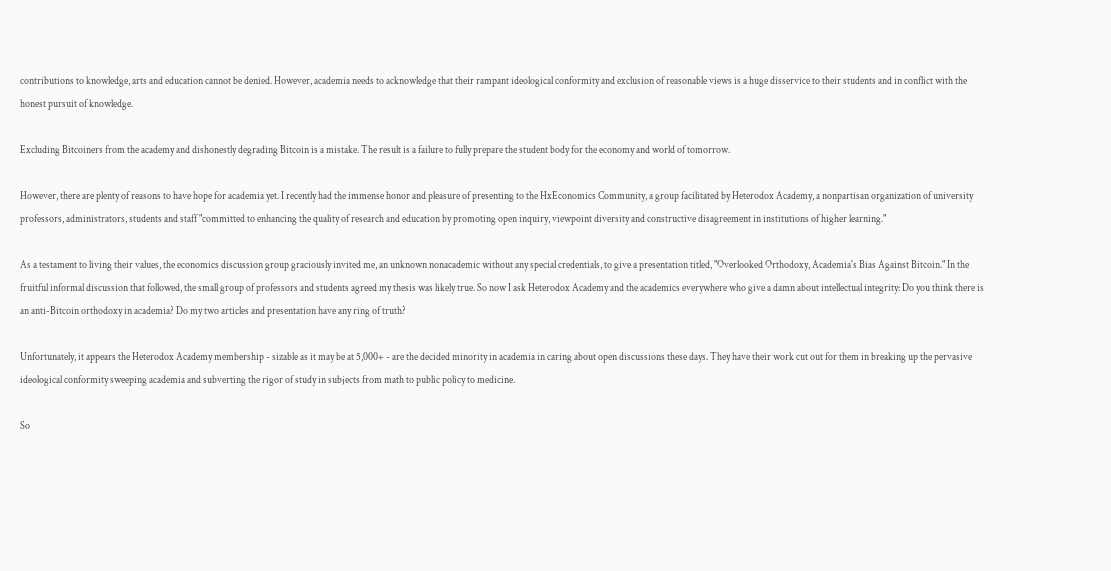contributions to knowledge, arts and education cannot be denied. However, academia needs to acknowledge that their rampant ideological conformity and exclusion of reasonable views is a huge disservice to their students and in conflict with the honest pursuit of knowledge.

Excluding Bitcoiners from the academy and dishonestly degrading Bitcoin is a mistake. The result is a failure to fully prepare the student body for the economy and world of tomorrow.

However, there are plenty of reasons to have hope for academia yet. I recently had the immense honor and pleasure of presenting to the HxEconomics Community, a group facilitated by Heterodox Academy, a nonpartisan organization of university professors, administrators, students and staff "committed to enhancing the quality of research and education by promoting open inquiry, viewpoint diversity and constructive disagreement in institutions of higher learning."

As a testament to living their values, the economics discussion group graciously invited me, an unknown nonacademic without any special credentials, to give a presentation titled, "Overlooked Orthodoxy, Academia's Bias Against Bitcoin." In the fruitful informal discussion that followed, the small group of professors and students agreed my thesis was likely true. So now I ask Heterodox Academy and the academics everywhere who give a damn about intellectual integrity: Do you think there is an anti-Bitcoin orthodoxy in academia? Do my two articles and presentation have any ring of truth?

Unfortunately, it appears the Heterodox Academy membership - sizable as it may be at 5,000+ - are the decided minority in academia in caring about open discussions these days. They have their work cut out for them in breaking up the pervasive ideological conformity sweeping academia and subverting the rigor of study in subjects from math to public policy to medicine.

So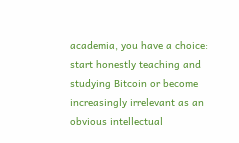academia, you have a choice: start honestly teaching and studying Bitcoin or become increasingly irrelevant as an obvious intellectual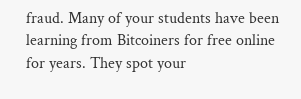fraud. Many of your students have been learning from Bitcoiners for free online for years. They spot your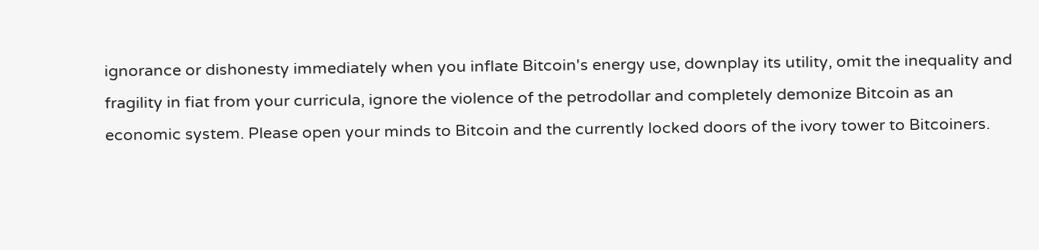ignorance or dishonesty immediately when you inflate Bitcoin's energy use, downplay its utility, omit the inequality and fragility in fiat from your curricula, ignore the violence of the petrodollar and completely demonize Bitcoin as an economic system. Please open your minds to Bitcoin and the currently locked doors of the ivory tower to Bitcoiners.